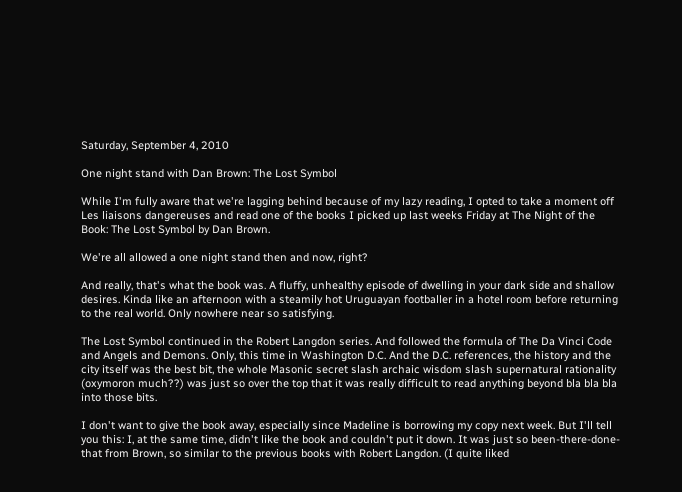Saturday, September 4, 2010

One night stand with Dan Brown: The Lost Symbol

While I'm fully aware that we're lagging behind because of my lazy reading, I opted to take a moment off Les liaisons dangereuses and read one of the books I picked up last weeks Friday at The Night of the Book: The Lost Symbol by Dan Brown.

We're all allowed a one night stand then and now, right?

And really, that's what the book was. A fluffy, unhealthy episode of dwelling in your dark side and shallow desires. Kinda like an afternoon with a steamily hot Uruguayan footballer in a hotel room before returning to the real world. Only nowhere near so satisfying.

The Lost Symbol continued in the Robert Langdon series. And followed the formula of The Da Vinci Code and Angels and Demons. Only, this time in Washington D.C. And the D.C. references, the history and the city itself was the best bit, the whole Masonic secret slash archaic wisdom slash supernatural rationality (oxymoron much??) was just so over the top that it was really difficult to read anything beyond bla bla bla into those bits.

I don't want to give the book away, especially since Madeline is borrowing my copy next week. But I'll tell you this: I, at the same time, didn't like the book and couldn't put it down. It was just so been-there-done-that from Brown, so similar to the previous books with Robert Langdon. (I quite liked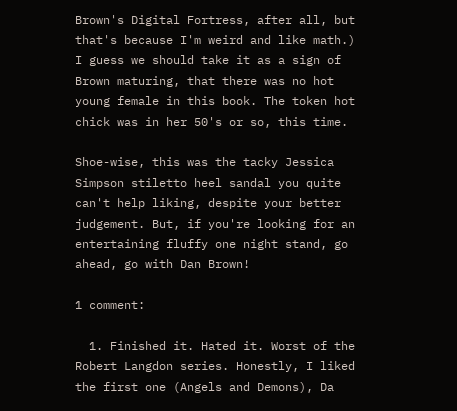Brown's Digital Fortress, after all, but that's because I'm weird and like math.) I guess we should take it as a sign of Brown maturing, that there was no hot young female in this book. The token hot chick was in her 50's or so, this time.

Shoe-wise, this was the tacky Jessica Simpson stiletto heel sandal you quite can't help liking, despite your better judgement. But, if you're looking for an entertaining fluffy one night stand, go ahead, go with Dan Brown!

1 comment:

  1. Finished it. Hated it. Worst of the Robert Langdon series. Honestly, I liked the first one (Angels and Demons), Da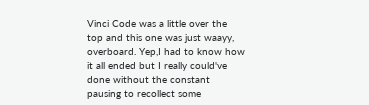Vinci Code was a little over the top and this one was just waayy, overboard. Yep,I had to know how it all ended but I really could've done without the constant pausing to recollect some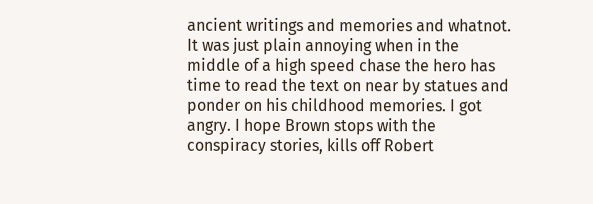ancient writings and memories and whatnot. It was just plain annoying when in the middle of a high speed chase the hero has time to read the text on near by statues and ponder on his childhood memories. I got angry. I hope Brown stops with the conspiracy stories, kills off Robert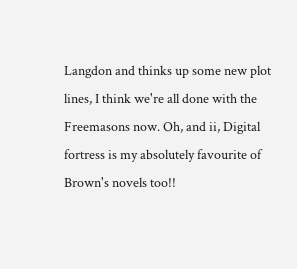Langdon and thinks up some new plot lines, I think we're all done with the Freemasons now. Oh, and ii, Digital fortress is my absolutely favourite of Brown's novels too!!